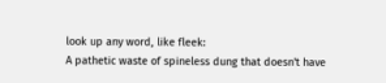look up any word, like fleek:
A pathetic waste of spineless dung that doesn't have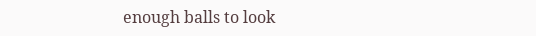enough balls to look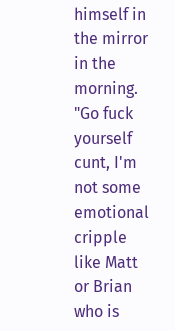himself in the mirror in the morning.
"Go fuck yourself cunt, I'm not some emotional cripple like Matt or Brian who is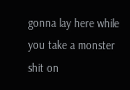gonna lay here while you take a monster shit on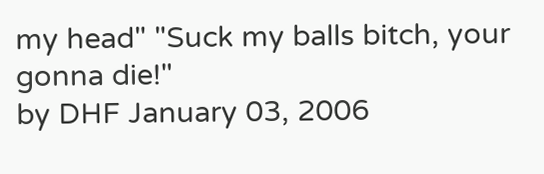my head" "Suck my balls bitch, your gonna die!"
by DHF January 03, 2006